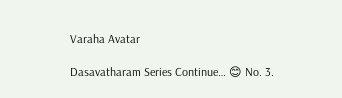Varaha Avatar

Dasavatharam Series Continue… 😊 No. 3.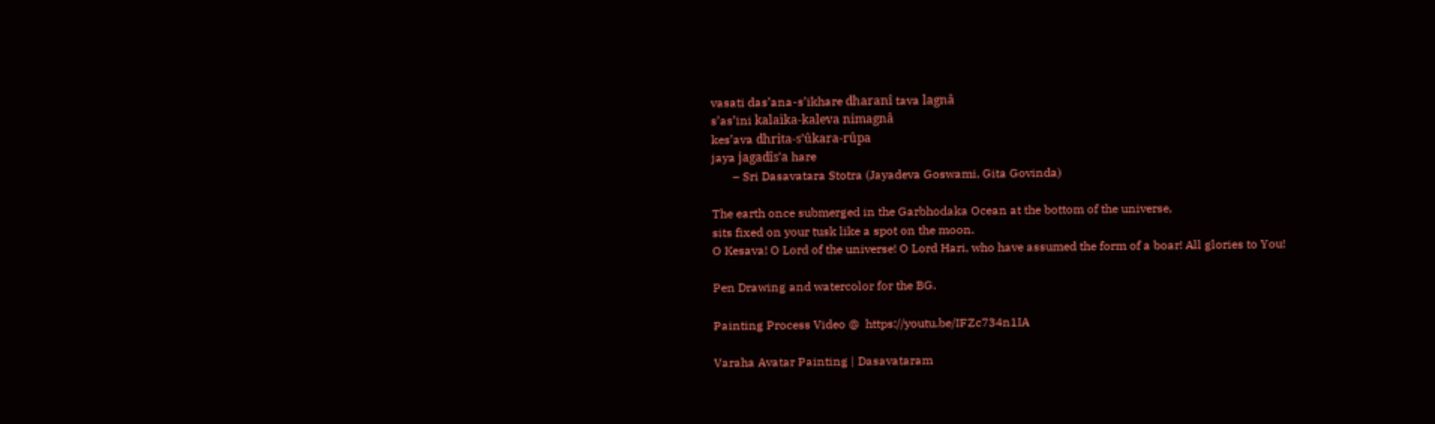vasati das’ana-s’ikhare dharanî tava lagnâ
s’as’ini kalaìka-kaleva nimagnâ
kes’ava dhrita-s’ûkara-rûpa
jaya jagadîs’a hare
       – Sri Dasavatara Stotra (Jayadeva Goswami, Gita Govinda)

The earth once submerged in the Garbhodaka Ocean at the bottom of the universe,
sits fixed on your tusk like a spot on the moon.
O Kesava! O Lord of the universe! O Lord Hari, who have assumed the form of a boar! All glories to You!

Pen Drawing and watercolor for the BG.

Painting Process Video @  https://youtu.be/IFZc734n1IA

Varaha Avatar Painting | Dasavataram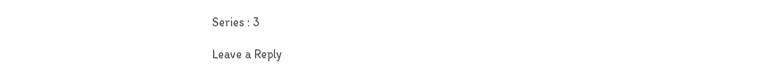Series : 3

Leave a Reply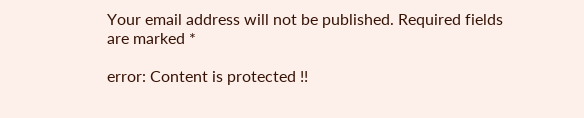Your email address will not be published. Required fields are marked *

error: Content is protected !!